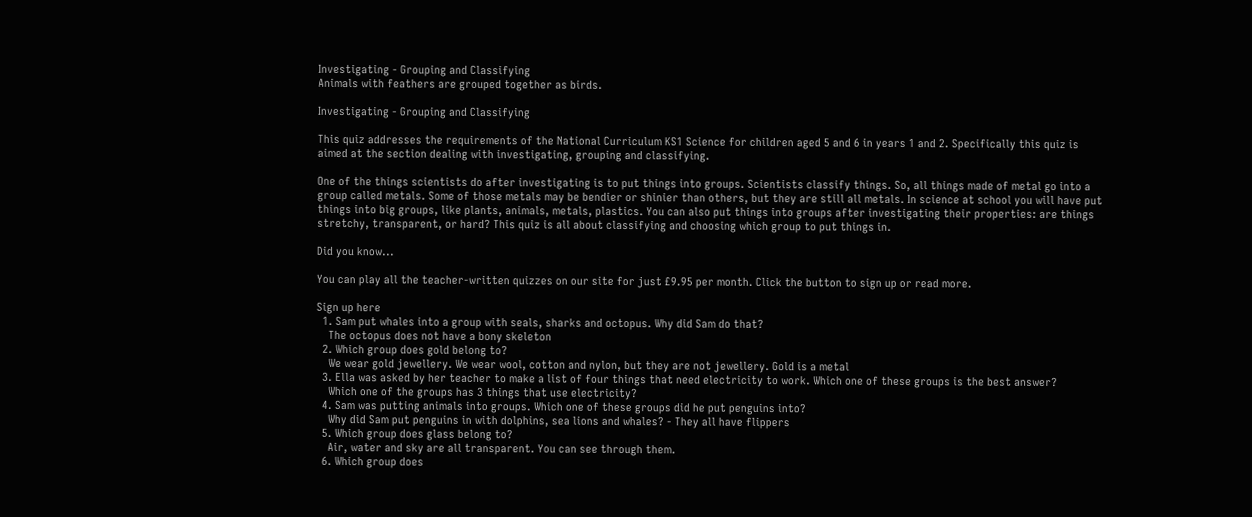Investigating - Grouping and Classifying
Animals with feathers are grouped together as birds.

Investigating - Grouping and Classifying

This quiz addresses the requirements of the National Curriculum KS1 Science for children aged 5 and 6 in years 1 and 2. Specifically this quiz is aimed at the section dealing with investigating, grouping and classifying.

One of the things scientists do after investigating is to put things into groups. Scientists classify things. So, all things made of metal go into a group called metals. Some of those metals may be bendier or shinier than others, but they are still all metals. In science at school you will have put things into big groups, like plants, animals, metals, plastics. You can also put things into groups after investigating their properties: are things stretchy, transparent, or hard? This quiz is all about classifying and choosing which group to put things in.

Did you know...

You can play all the teacher-written quizzes on our site for just £9.95 per month. Click the button to sign up or read more.

Sign up here
  1. Sam put whales into a group with seals, sharks and octopus. Why did Sam do that?
    The octopus does not have a bony skeleton
  2. Which group does gold belong to?
    We wear gold jewellery. We wear wool, cotton and nylon, but they are not jewellery. Gold is a metal
  3. Ella was asked by her teacher to make a list of four things that need electricity to work. Which one of these groups is the best answer?
    Which one of the groups has 3 things that use electricity?
  4. Sam was putting animals into groups. Which one of these groups did he put penguins into?
    Why did Sam put penguins in with dolphins, sea lions and whales? - They all have flippers
  5. Which group does glass belong to?
    Air, water and sky are all transparent. You can see through them.
  6. Which group does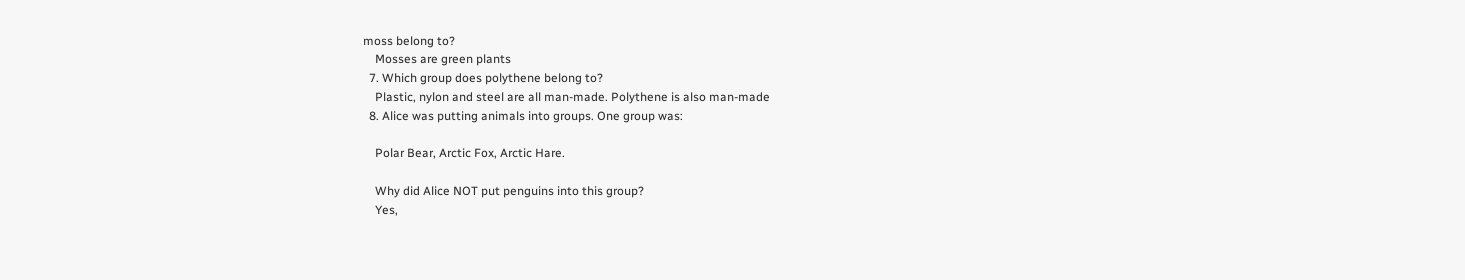moss belong to?
    Mosses are green plants
  7. Which group does polythene belong to?
    Plastic, nylon and steel are all man-made. Polythene is also man-made
  8. Alice was putting animals into groups. One group was:

    Polar Bear, Arctic Fox, Arctic Hare.

    Why did Alice NOT put penguins into this group?
    Yes,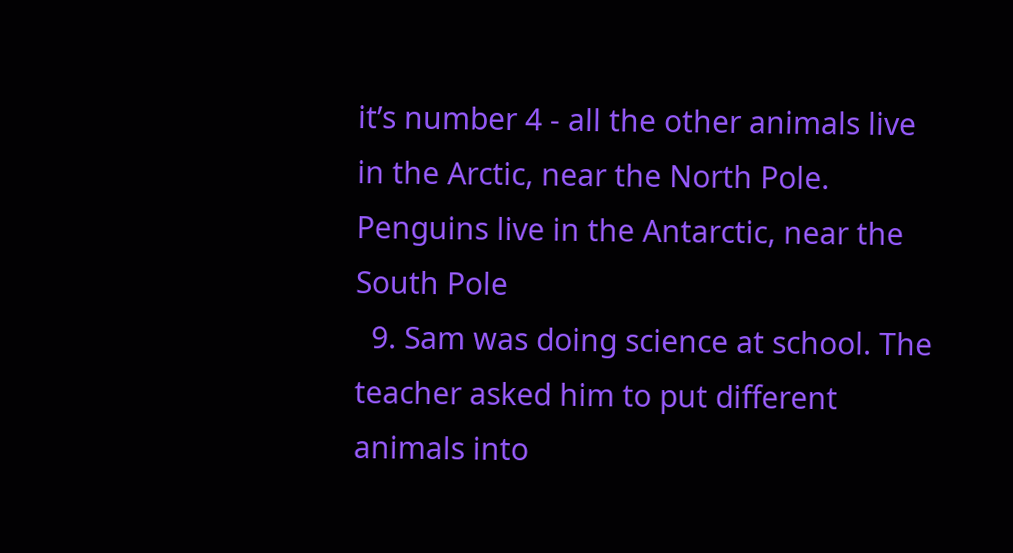it’s number 4 - all the other animals live in the Arctic, near the North Pole. Penguins live in the Antarctic, near the South Pole
  9. Sam was doing science at school. The teacher asked him to put different animals into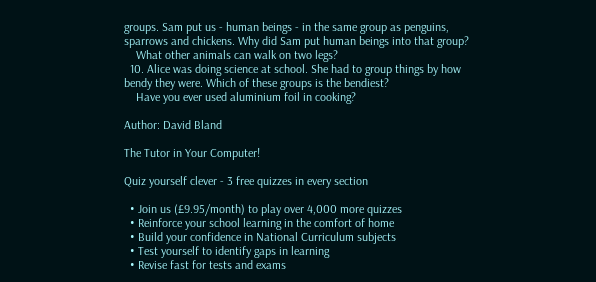groups. Sam put us - human beings - in the same group as penguins, sparrows and chickens. Why did Sam put human beings into that group?
    What other animals can walk on two legs?
  10. Alice was doing science at school. She had to group things by how bendy they were. Which of these groups is the bendiest?
    Have you ever used aluminium foil in cooking?

Author: David Bland

The Tutor in Your Computer!

Quiz yourself clever - 3 free quizzes in every section

  • Join us (£9.95/month) to play over 4,000 more quizzes
  • Reinforce your school learning in the comfort of home
  • Build your confidence in National Curriculum subjects
  • Test yourself to identify gaps in learning
  • Revise fast for tests and exams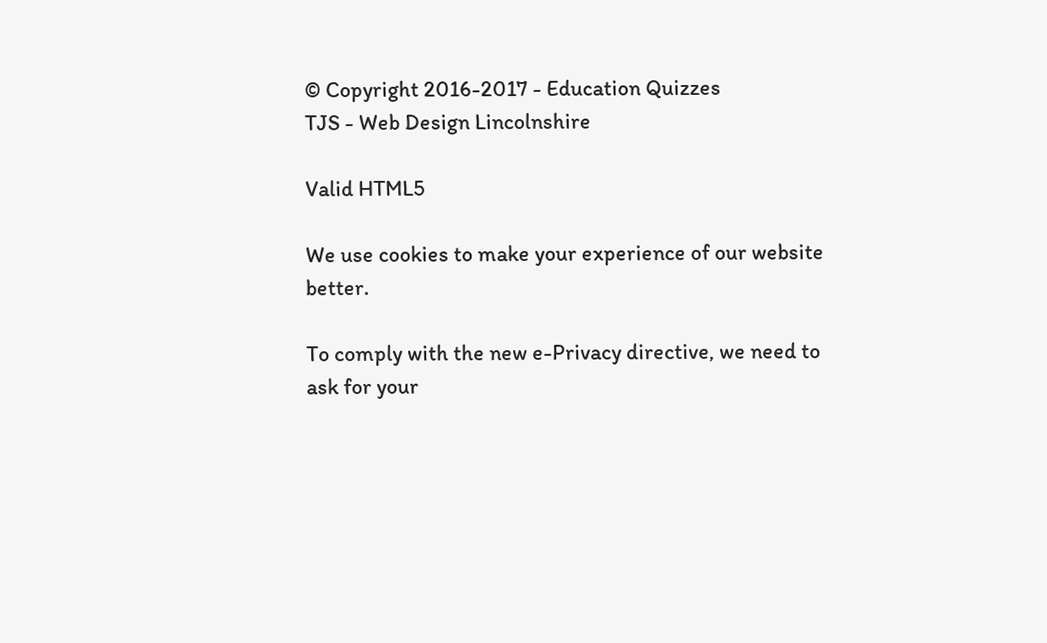© Copyright 2016-2017 - Education Quizzes
TJS - Web Design Lincolnshire

Valid HTML5

We use cookies to make your experience of our website better.

To comply with the new e-Privacy directive, we need to ask for your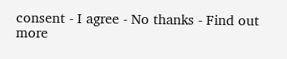consent - I agree - No thanks - Find out more